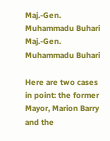Maj.-Gen. Muhammadu Buhari
Maj.-Gen. Muhammadu Buhari

Here are two cases in point: the former Mayor, Marion Barry and the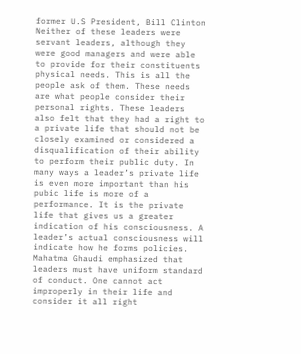former U.S President, Bill Clinton Neither of these leaders were servant leaders, although they were good managers and were able to provide for their constituents physical needs. This is all the people ask of them. These needs are what people consider their personal rights. These leaders also felt that they had a right to a private life that should not be closely examined or considered a disqualification of their ability to perform their public duty. In many ways a leader’s private life is even more important than his pubic life is more of a performance. It is the private life that gives us a greater indication of his consciousness. A leader’s actual consciousness will indicate how he forms policies. Mahatma Ghaudi emphasized that leaders must have uniform standard of conduct. One cannot act improperly in their life and consider it all right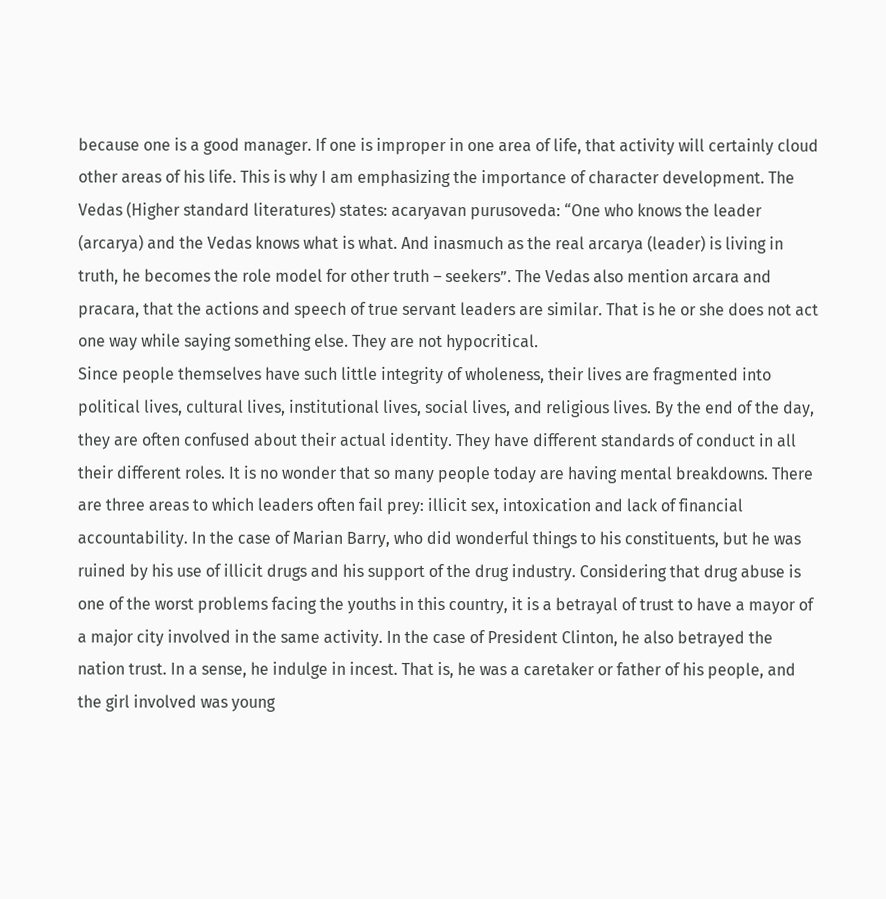because one is a good manager. If one is improper in one area of life, that activity will certainly cloud other areas of his life. This is why I am emphasizing the importance of character development. The Vedas (Higher standard literatures) states: acaryavan purusoveda: “One who knows the leader (arcarya) and the Vedas knows what is what. And inasmuch as the real arcarya (leader) is living in truth, he becomes the role model for other truth – seekers”. The Vedas also mention arcara and pracara, that the actions and speech of true servant leaders are similar. That is he or she does not act one way while saying something else. They are not hypocritical.
Since people themselves have such little integrity of wholeness, their lives are fragmented into political lives, cultural lives, institutional lives, social lives, and religious lives. By the end of the day, they are often confused about their actual identity. They have different standards of conduct in all their different roles. It is no wonder that so many people today are having mental breakdowns. There are three areas to which leaders often fail prey: illicit sex, intoxication and lack of financial accountability. In the case of Marian Barry, who did wonderful things to his constituents, but he was ruined by his use of illicit drugs and his support of the drug industry. Considering that drug abuse is one of the worst problems facing the youths in this country, it is a betrayal of trust to have a mayor of a major city involved in the same activity. In the case of President Clinton, he also betrayed the nation trust. In a sense, he indulge in incest. That is, he was a caretaker or father of his people, and the girl involved was young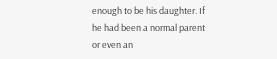enough to be his daughter. If he had been a normal parent or even an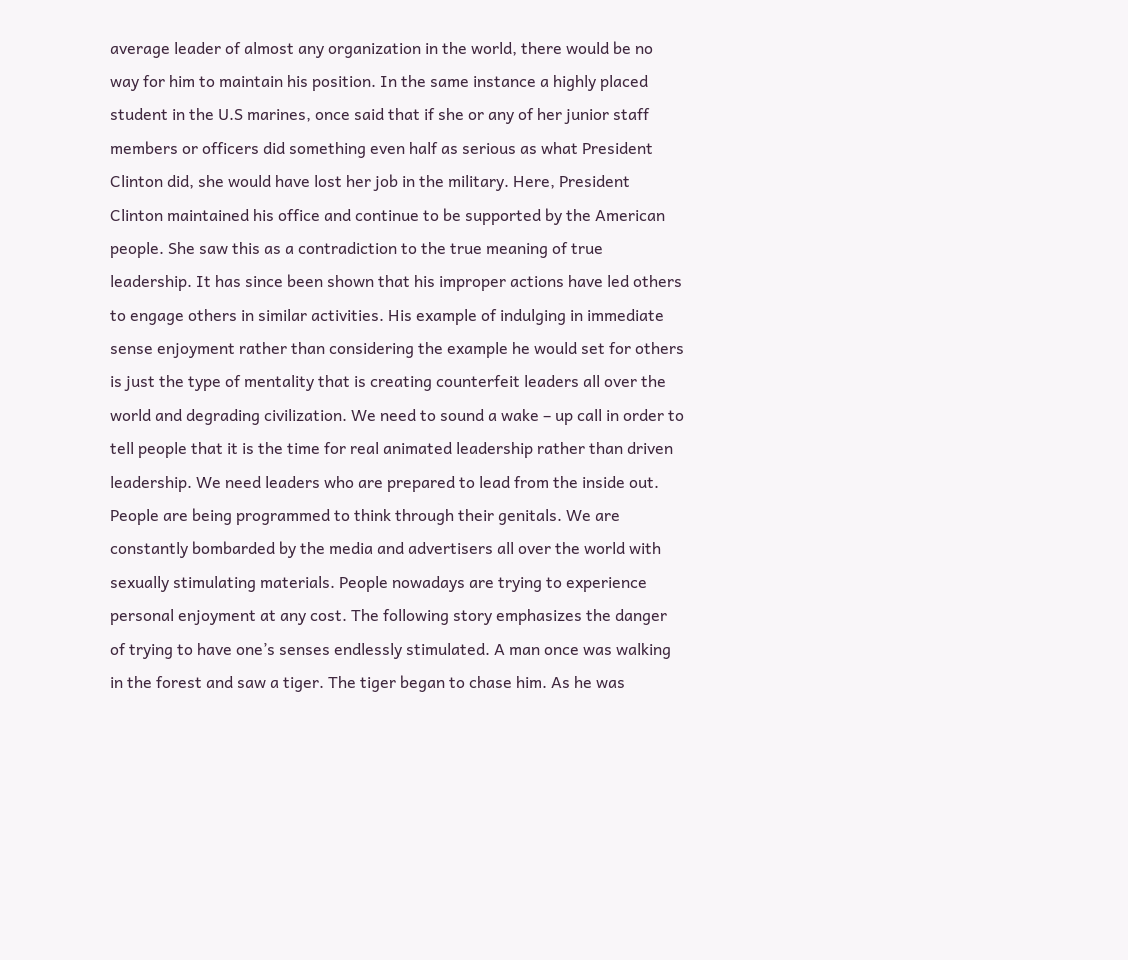average leader of almost any organization in the world, there would be no way for him to maintain his position. In the same instance a highly placed student in the U.S marines, once said that if she or any of her junior staff members or officers did something even half as serious as what President Clinton did, she would have lost her job in the military. Here, President Clinton maintained his office and continue to be supported by the American people. She saw this as a contradiction to the true meaning of true leadership. It has since been shown that his improper actions have led others to engage others in similar activities. His example of indulging in immediate sense enjoyment rather than considering the example he would set for others is just the type of mentality that is creating counterfeit leaders all over the world and degrading civilization. We need to sound a wake – up call in order to tell people that it is the time for real animated leadership rather than driven leadership. We need leaders who are prepared to lead from the inside out. People are being programmed to think through their genitals. We are constantly bombarded by the media and advertisers all over the world with sexually stimulating materials. People nowadays are trying to experience personal enjoyment at any cost. The following story emphasizes the danger of trying to have one’s senses endlessly stimulated. A man once was walking in the forest and saw a tiger. The tiger began to chase him. As he was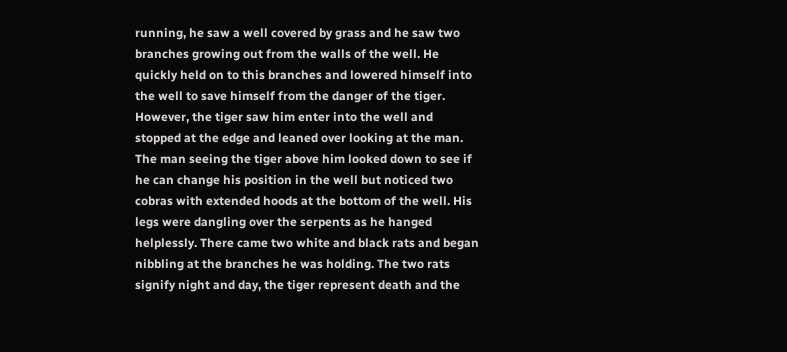running, he saw a well covered by grass and he saw two branches growing out from the walls of the well. He quickly held on to this branches and lowered himself into the well to save himself from the danger of the tiger. However, the tiger saw him enter into the well and stopped at the edge and leaned over looking at the man. The man seeing the tiger above him looked down to see if he can change his position in the well but noticed two cobras with extended hoods at the bottom of the well. His legs were dangling over the serpents as he hanged helplessly. There came two white and black rats and began nibbling at the branches he was holding. The two rats signify night and day, the tiger represent death and the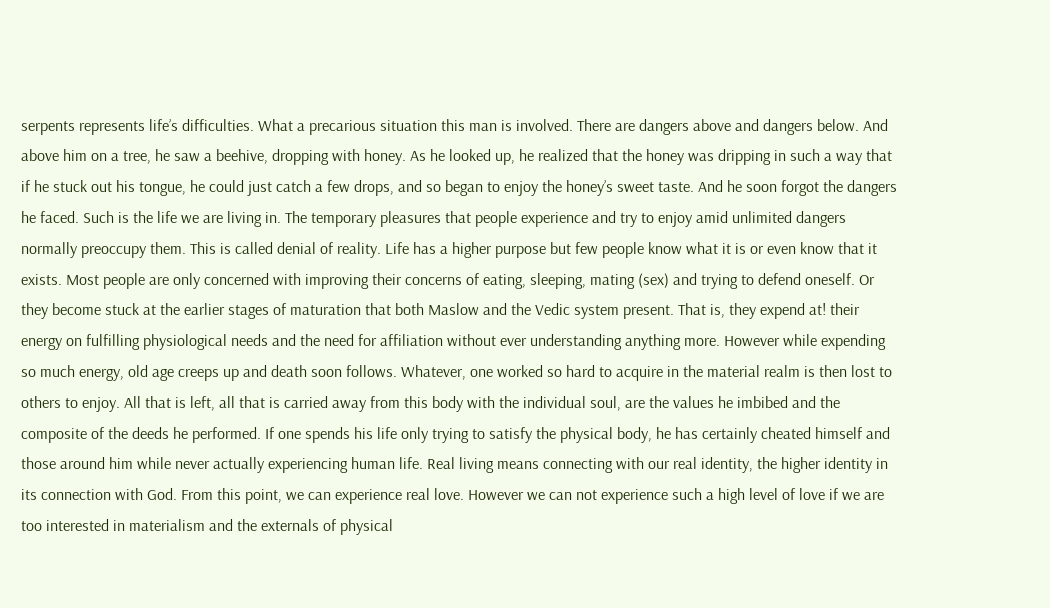serpents represents life’s difficulties. What a precarious situation this man is involved. There are dangers above and dangers below. And above him on a tree, he saw a beehive, dropping with honey. As he looked up, he realized that the honey was dripping in such a way that if he stuck out his tongue, he could just catch a few drops, and so began to enjoy the honey’s sweet taste. And he soon forgot the dangers he faced. Such is the life we are living in. The temporary pleasures that people experience and try to enjoy amid unlimited dangers normally preoccupy them. This is called denial of reality. Life has a higher purpose but few people know what it is or even know that it exists. Most people are only concerned with improving their concerns of eating, sleeping, mating (sex) and trying to defend oneself. Or they become stuck at the earlier stages of maturation that both Maslow and the Vedic system present. That is, they expend at! their energy on fulfilling physiological needs and the need for affiliation without ever understanding anything more. However while expending so much energy, old age creeps up and death soon follows. Whatever, one worked so hard to acquire in the material realm is then lost to others to enjoy. All that is left, all that is carried away from this body with the individual soul, are the values he imbibed and the composite of the deeds he performed. If one spends his life only trying to satisfy the physical body, he has certainly cheated himself and those around him while never actually experiencing human life. Real living means connecting with our real identity, the higher identity in its connection with God. From this point, we can experience real love. However we can not experience such a high level of love if we are too interested in materialism and the externals of physical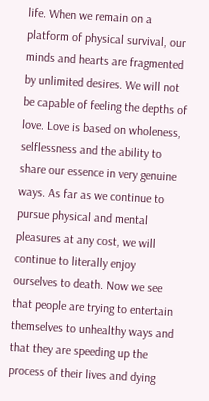life. When we remain on a platform of physical survival, our minds and hearts are fragmented by unlimited desires. We will not be capable of feeling the depths of love. Love is based on wholeness, selflessness and the ability to share our essence in very genuine ways. As far as we continue to pursue physical and mental pleasures at any cost, we will continue to literally enjoy ourselves to death. Now we see that people are trying to entertain themselves to unhealthy ways and that they are speeding up the process of their lives and dying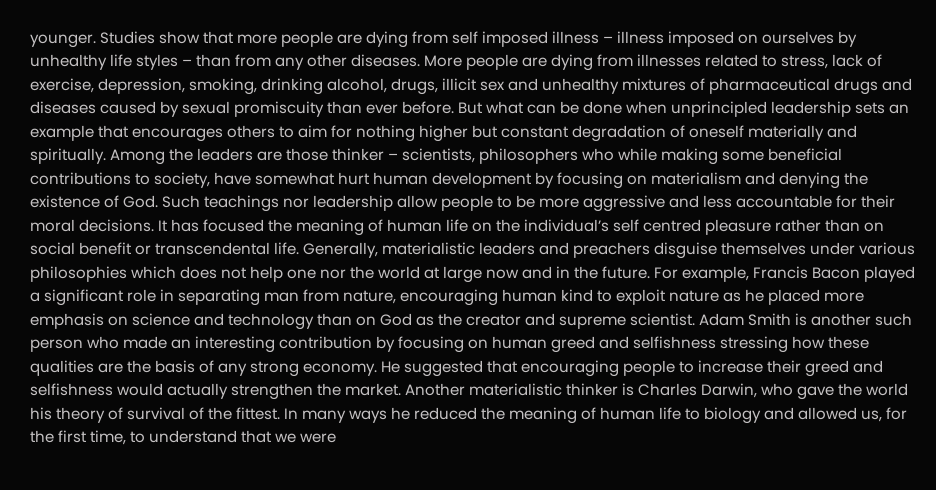younger. Studies show that more people are dying from self imposed illness – illness imposed on ourselves by unhealthy life styles – than from any other diseases. More people are dying from illnesses related to stress, lack of exercise, depression, smoking, drinking alcohol, drugs, illicit sex and unhealthy mixtures of pharmaceutical drugs and diseases caused by sexual promiscuity than ever before. But what can be done when unprincipled leadership sets an example that encourages others to aim for nothing higher but constant degradation of oneself materially and spiritually. Among the leaders are those thinker – scientists, philosophers who while making some beneficial contributions to society, have somewhat hurt human development by focusing on materialism and denying the existence of God. Such teachings nor leadership allow people to be more aggressive and less accountable for their moral decisions. It has focused the meaning of human life on the individual’s self centred pleasure rather than on social benefit or transcendental life. Generally, materialistic leaders and preachers disguise themselves under various philosophies which does not help one nor the world at large now and in the future. For example, Francis Bacon played a significant role in separating man from nature, encouraging human kind to exploit nature as he placed more emphasis on science and technology than on God as the creator and supreme scientist. Adam Smith is another such person who made an interesting contribution by focusing on human greed and selfishness stressing how these qualities are the basis of any strong economy. He suggested that encouraging people to increase their greed and selfishness would actually strengthen the market. Another materialistic thinker is Charles Darwin, who gave the world his theory of survival of the fittest. In many ways he reduced the meaning of human life to biology and allowed us, for the first time, to understand that we were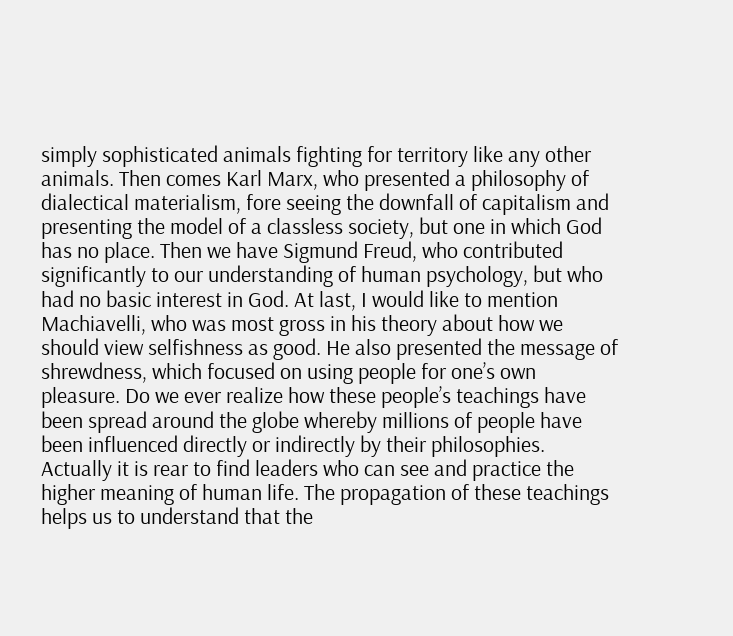simply sophisticated animals fighting for territory like any other animals. Then comes Karl Marx, who presented a philosophy of dialectical materialism, fore seeing the downfall of capitalism and presenting the model of a classless society, but one in which God has no place. Then we have Sigmund Freud, who contributed significantly to our understanding of human psychology, but who had no basic interest in God. At last, I would like to mention Machiavelli, who was most gross in his theory about how we should view selfishness as good. He also presented the message of shrewdness, which focused on using people for one’s own pleasure. Do we ever realize how these people’s teachings have been spread around the globe whereby millions of people have been influenced directly or indirectly by their philosophies. Actually it is rear to find leaders who can see and practice the higher meaning of human life. The propagation of these teachings helps us to understand that the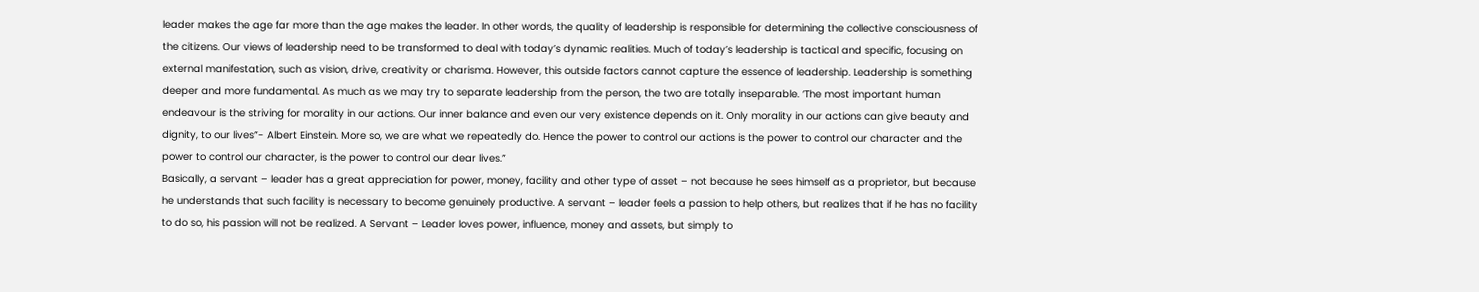leader makes the age far more than the age makes the leader. In other words, the quality of leadership is responsible for determining the collective consciousness of the citizens. Our views of leadership need to be transformed to deal with today’s dynamic realities. Much of today’s leadership is tactical and specific, focusing on external manifestation, such as vision, drive, creativity or charisma. However, this outside factors cannot capture the essence of leadership. Leadership is something deeper and more fundamental. As much as we may try to separate leadership from the person, the two are totally inseparable. ‘The most important human endeavour is the striving for morality in our actions. Our inner balance and even our very existence depends on it. Only morality in our actions can give beauty and dignity, to our lives”- Albert Einstein. More so, we are what we repeatedly do. Hence the power to control our actions is the power to control our character and the power to control our character, is the power to control our dear lives.”
Basically, a servant – leader has a great appreciation for power, money, facility and other type of asset – not because he sees himself as a proprietor, but because he understands that such facility is necessary to become genuinely productive. A servant – leader feels a passion to help others, but realizes that if he has no facility to do so, his passion will not be realized. A Servant – Leader loves power, influence, money and assets, but simply to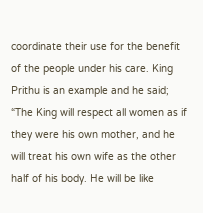coordinate their use for the benefit of the people under his care. King Prithu is an example and he said; “The King will respect all women as if they were his own mother, and he will treat his own wife as the other half of his body. He will be like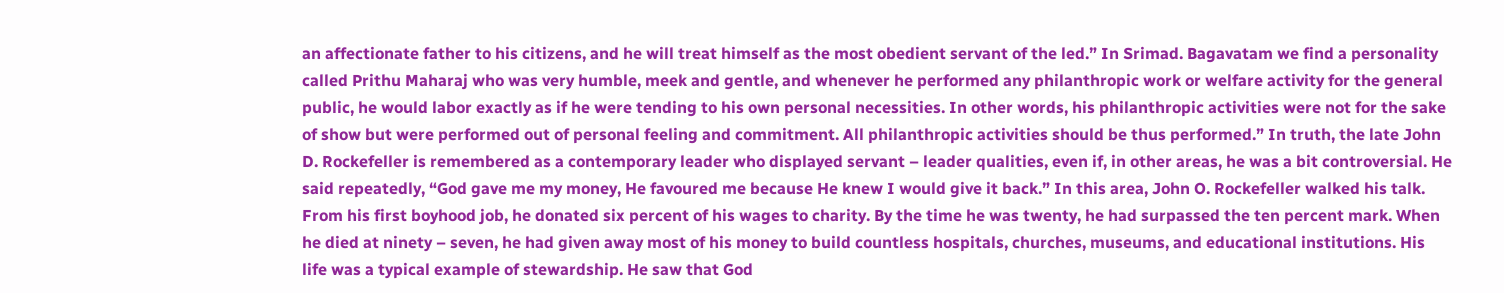an affectionate father to his citizens, and he will treat himself as the most obedient servant of the led.” In Srimad. Bagavatam we find a personality called Prithu Maharaj who was very humble, meek and gentle, and whenever he performed any philanthropic work or welfare activity for the general public, he would labor exactly as if he were tending to his own personal necessities. In other words, his philanthropic activities were not for the sake of show but were performed out of personal feeling and commitment. All philanthropic activities should be thus performed.” In truth, the late John D. Rockefeller is remembered as a contemporary leader who displayed servant – leader qualities, even if, in other areas, he was a bit controversial. He said repeatedly, “God gave me my money, He favoured me because He knew I would give it back.” In this area, John O. Rockefeller walked his talk. From his first boyhood job, he donated six percent of his wages to charity. By the time he was twenty, he had surpassed the ten percent mark. When he died at ninety – seven, he had given away most of his money to build countless hospitals, churches, museums, and educational institutions. His life was a typical example of stewardship. He saw that God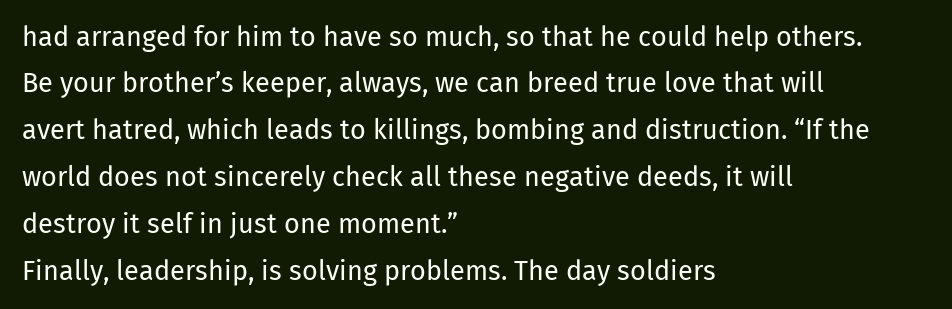had arranged for him to have so much, so that he could help others. Be your brother’s keeper, always, we can breed true love that will avert hatred, which leads to killings, bombing and distruction. “If the world does not sincerely check all these negative deeds, it will destroy it self in just one moment.”
Finally, leadership, is solving problems. The day soldiers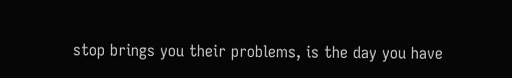stop brings you their problems, is the day you have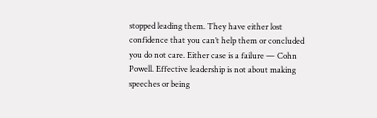stopped leading them. They have either lost confidence that you can’t help them or concluded you do not care. Either case is a failure — Cohn Powell. Effective leadership is not about making speeches or being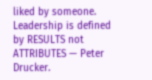liked by someone. Leadership is defined by RESULTS not ATTRIBUTES — Peter Drucker.